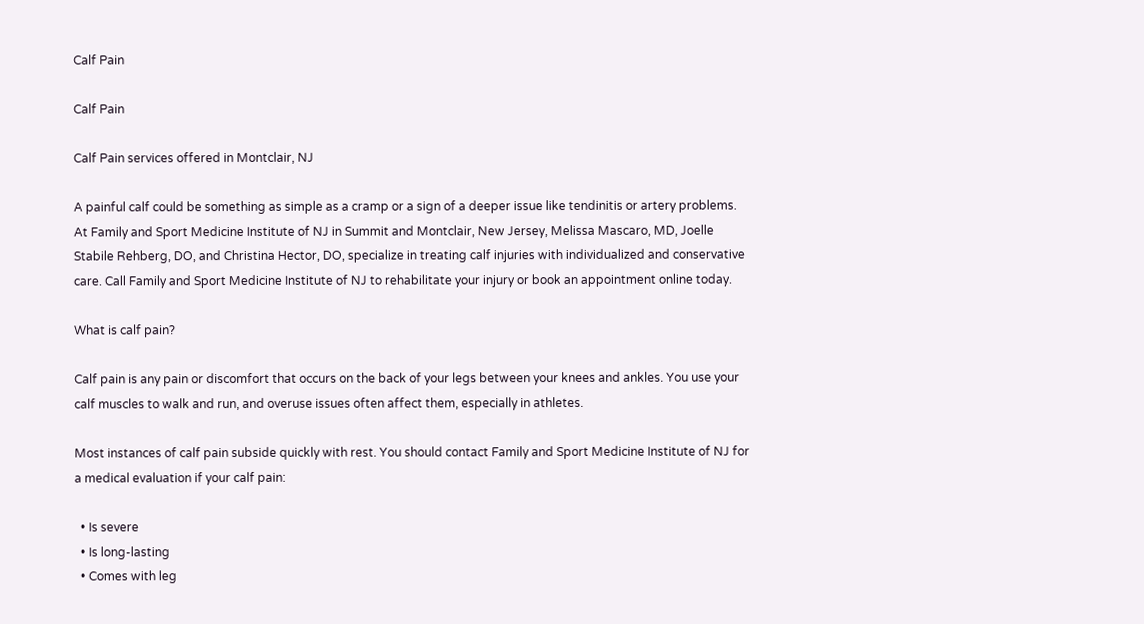Calf Pain

Calf Pain

Calf Pain services offered in Montclair, NJ

A painful calf could be something as simple as a cramp or a sign of a deeper issue like tendinitis or artery problems. At Family and Sport Medicine Institute of NJ in Summit and Montclair, New Jersey, Melissa Mascaro, MD, Joelle Stabile Rehberg, DO, and Christina Hector, DO, specialize in treating calf injuries with individualized and conservative care. Call Family and Sport Medicine Institute of NJ to rehabilitate your injury or book an appointment online today.

What is calf pain?

Calf pain is any pain or discomfort that occurs on the back of your legs between your knees and ankles. You use your calf muscles to walk and run, and overuse issues often affect them, especially in athletes.

Most instances of calf pain subside quickly with rest. You should contact Family and Sport Medicine Institute of NJ for a medical evaluation if your calf pain:

  • Is severe
  • Is long-lasting
  • Comes with leg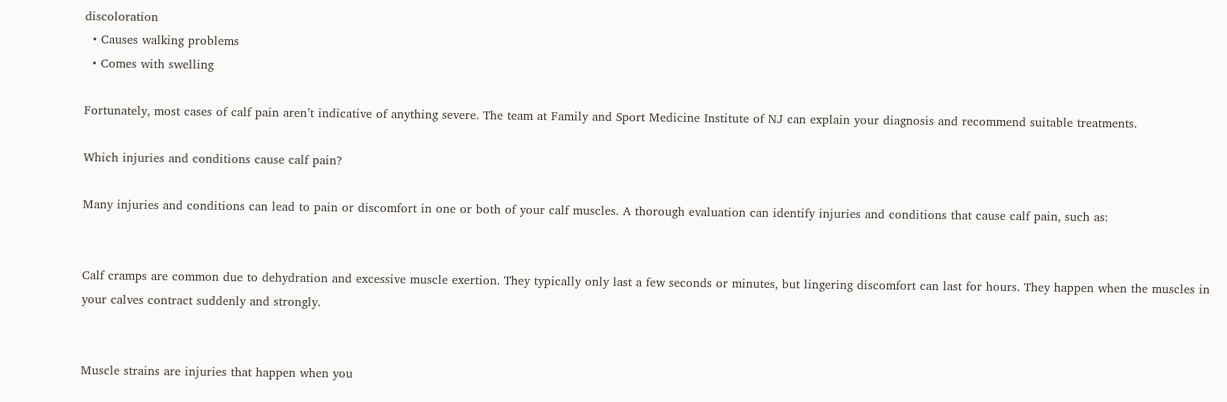discoloration
  • Causes walking problems
  • Comes with swelling

Fortunately, most cases of calf pain aren’t indicative of anything severe. The team at Family and Sport Medicine Institute of NJ can explain your diagnosis and recommend suitable treatments.

Which injuries and conditions cause calf pain?

Many injuries and conditions can lead to pain or discomfort in one or both of your calf muscles. A thorough evaluation can identify injuries and conditions that cause calf pain, such as:


Calf cramps are common due to dehydration and excessive muscle exertion. They typically only last a few seconds or minutes, but lingering discomfort can last for hours. They happen when the muscles in your calves contract suddenly and strongly.


Muscle strains are injuries that happen when you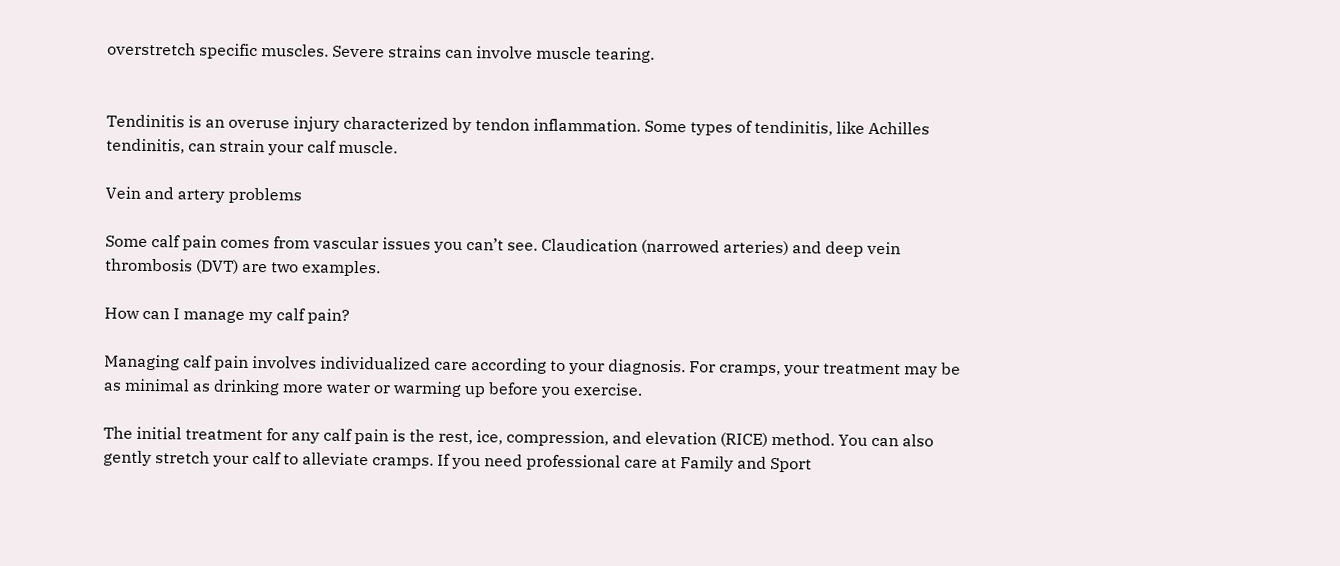overstretch specific muscles. Severe strains can involve muscle tearing.


Tendinitis is an overuse injury characterized by tendon inflammation. Some types of tendinitis, like Achilles tendinitis, can strain your calf muscle.

Vein and artery problems

Some calf pain comes from vascular issues you can’t see. Claudication (narrowed arteries) and deep vein thrombosis (DVT) are two examples.

How can I manage my calf pain?

Managing calf pain involves individualized care according to your diagnosis. For cramps, your treatment may be as minimal as drinking more water or warming up before you exercise.

The initial treatment for any calf pain is the rest, ice, compression, and elevation (RICE) method. You can also gently stretch your calf to alleviate cramps. If you need professional care at Family and Sport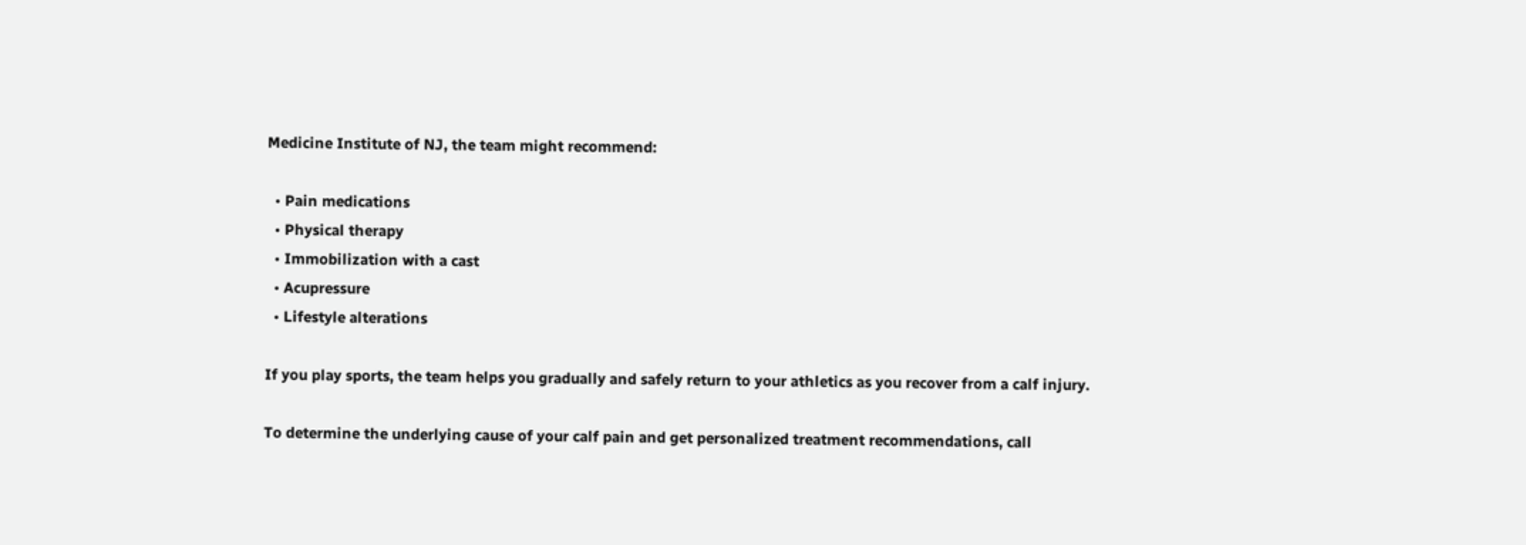Medicine Institute of NJ, the team might recommend:

  • Pain medications
  • Physical therapy
  • Immobilization with a cast
  • Acupressure
  • Lifestyle alterations

If you play sports, the team helps you gradually and safely return to your athletics as you recover from a calf injury.

To determine the underlying cause of your calf pain and get personalized treatment recommendations, call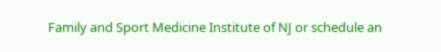Family and Sport Medicine Institute of NJ or schedule an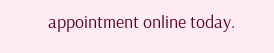appointment online today.